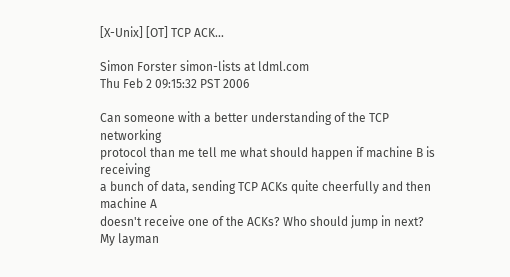[X-Unix] [OT] TCP ACK...

Simon Forster simon-lists at ldml.com
Thu Feb 2 09:15:32 PST 2006

Can someone with a better understanding of the TCP networking
protocol than me tell me what should happen if machine B is receiving
a bunch of data, sending TCP ACKs quite cheerfully and then machine A
doesn't receive one of the ACKs? Who should jump in next? My layman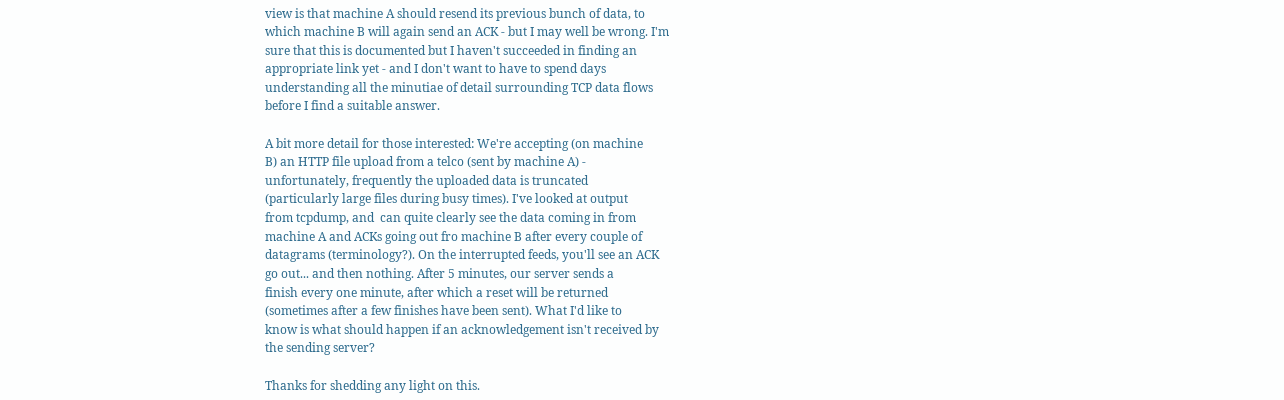view is that machine A should resend its previous bunch of data, to
which machine B will again send an ACK - but I may well be wrong. I'm
sure that this is documented but I haven't succeeded in finding an
appropriate link yet - and I don't want to have to spend days
understanding all the minutiae of detail surrounding TCP data flows
before I find a suitable answer.

A bit more detail for those interested: We're accepting (on machine
B) an HTTP file upload from a telco (sent by machine A) -
unfortunately, frequently the uploaded data is truncated
(particularly large files during busy times). I've looked at output
from tcpdump, and  can quite clearly see the data coming in from
machine A and ACKs going out fro machine B after every couple of
datagrams (terminology?). On the interrupted feeds, you'll see an ACK
go out... and then nothing. After 5 minutes, our server sends a
finish every one minute, after which a reset will be returned
(sometimes after a few finishes have been sent). What I'd like to
know is what should happen if an acknowledgement isn't received by
the sending server?

Thanks for shedding any light on this.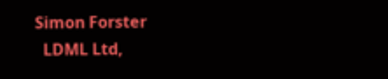Simon Forster
  LDML Ltd,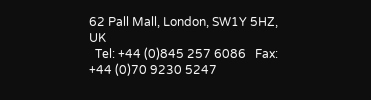62 Pall Mall, London, SW1Y 5HZ, UK
  Tel: +44 (0)845 257 6086   Fax: +44 (0)70 9230 5247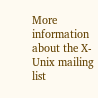More information about the X-Unix mailing list